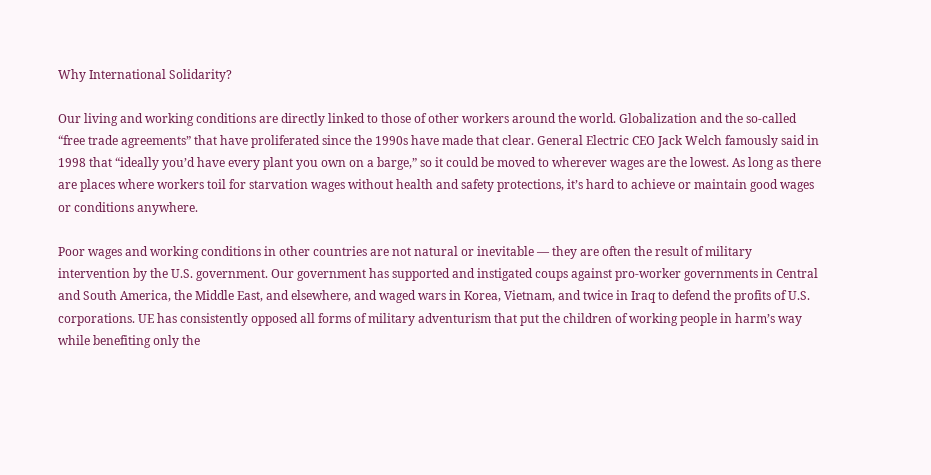Why International Solidarity?

Our living and working conditions are directly linked to those of other workers around the world. Globalization and the so-called “free trade agreements” that have proliferated since the 1990s have made that clear. General Electric CEO Jack Welch famously said in 1998 that “ideally you’d have every plant you own on a barge,” so it could be moved to wherever wages are the lowest. As long as there are places where workers toil for starvation wages without health and safety protections, it’s hard to achieve or maintain good wages or conditions anywhere.

Poor wages and working conditions in other countries are not natural or inevitable — they are often the result of military intervention by the U.S. government. Our government has supported and instigated coups against pro-worker governments in Central and South America, the Middle East, and elsewhere, and waged wars in Korea, Vietnam, and twice in Iraq to defend the profits of U.S. corporations. UE has consistently opposed all forms of military adventurism that put the children of working people in harm’s way while benefiting only the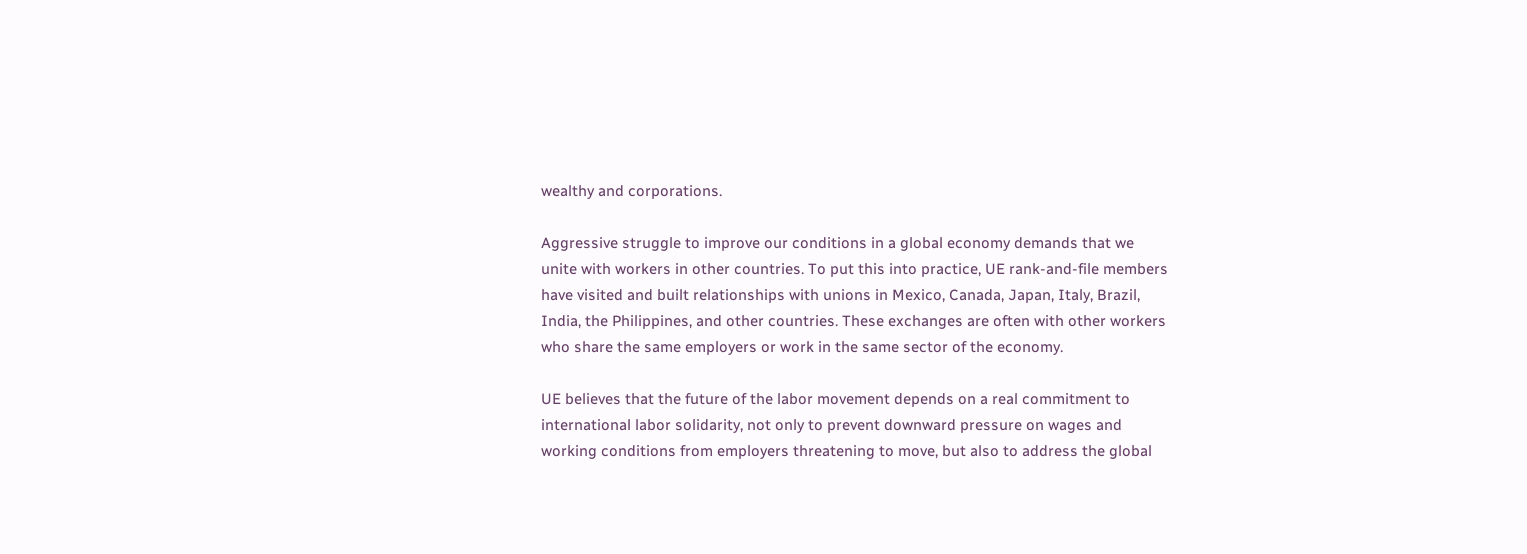wealthy and corporations.

Aggressive struggle to improve our conditions in a global economy demands that we unite with workers in other countries. To put this into practice, UE rank-and-file members have visited and built relationships with unions in Mexico, Canada, Japan, Italy, Brazil, India, the Philippines, and other countries. These exchanges are often with other workers who share the same employers or work in the same sector of the economy.

UE believes that the future of the labor movement depends on a real commitment to international labor solidarity, not only to prevent downward pressure on wages and working conditions from employers threatening to move, but also to address the global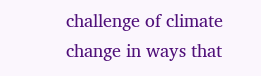challenge of climate change in ways that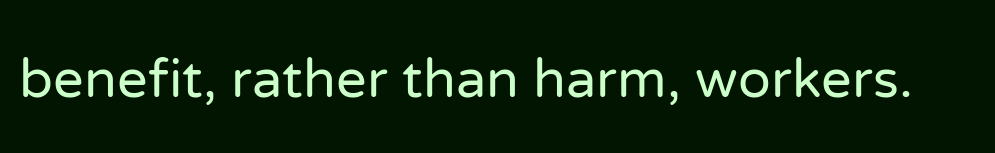benefit, rather than harm, workers.